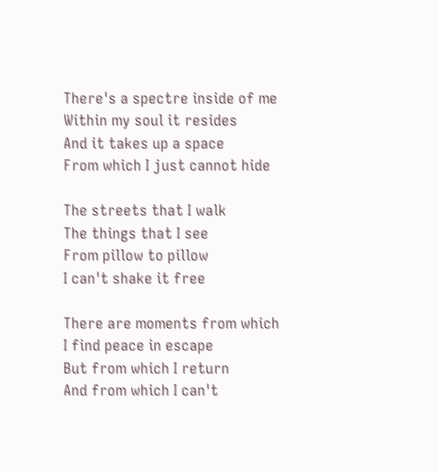There's a spectre inside of me
Within my soul it resides
And it takes up a space
From which I just cannot hide

The streets that I walk
The things that I see
From pillow to pillow
I can't shake it free

There are moments from which
I find peace in escape
But from which I return
And from which I can't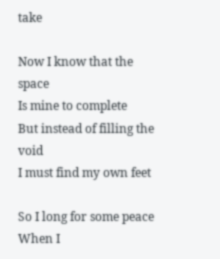take

Now I know that the space
Is mine to complete
But instead of filling the void
I must find my own feet

So I long for some peace
When I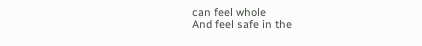can feel whole
And feel safe in the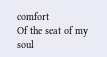comfort
Of the seat of my soul